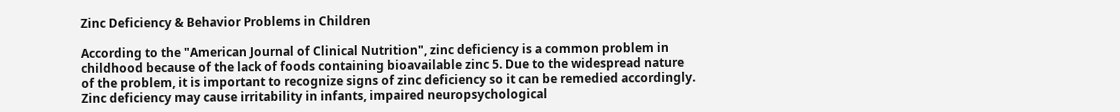Zinc Deficiency & Behavior Problems in Children

According to the "American Journal of Clinical Nutrition", zinc deficiency is a common problem in childhood because of the lack of foods containing bioavailable zinc 5. Due to the widespread nature of the problem, it is important to recognize signs of zinc deficiency so it can be remedied accordingly. Zinc deficiency may cause irritability in infants, impaired neuropsychological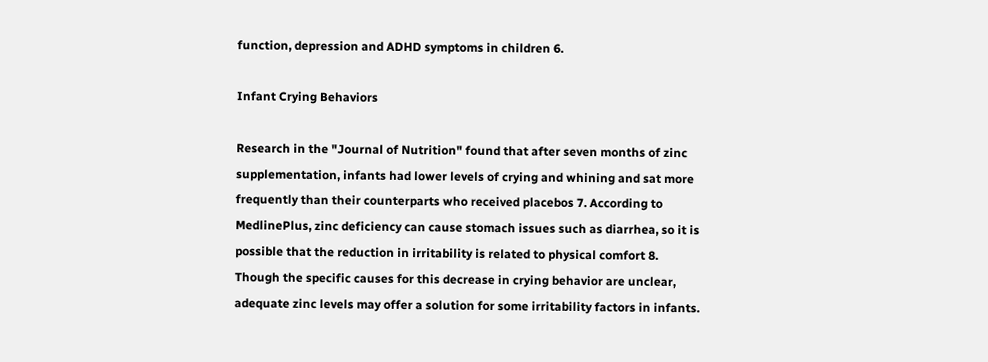function, depression and ADHD symptoms in children 6.

Infant Crying Behaviors

Research in the "Journal of Nutrition" found that after seven months of zinc supplementation, infants had lower levels of crying and whining and sat more frequently than their counterparts who received placebos 7. According to MedlinePlus, zinc deficiency can cause stomach issues such as diarrhea, so it is possible that the reduction in irritability is related to physical comfort 8. Though the specific causes for this decrease in crying behavior are unclear, adequate zinc levels may offer a solution for some irritability factors in infants.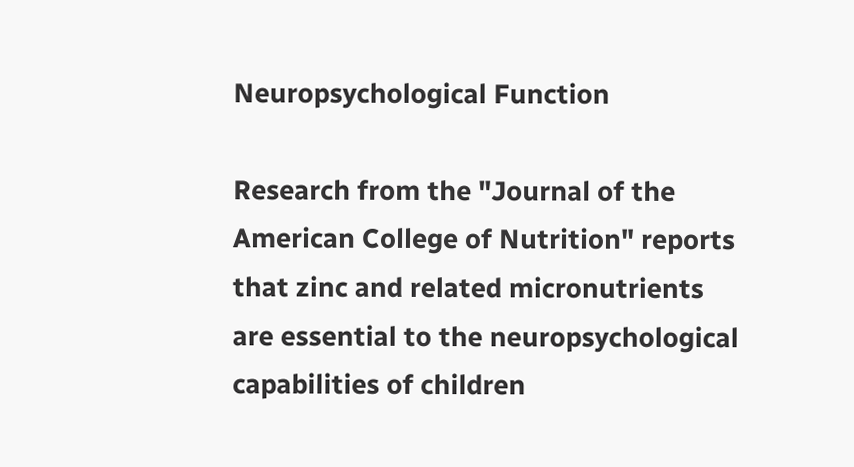Neuropsychological Function

Research from the "Journal of the American College of Nutrition" reports that zinc and related micronutrients are essential to the neuropsychological capabilities of children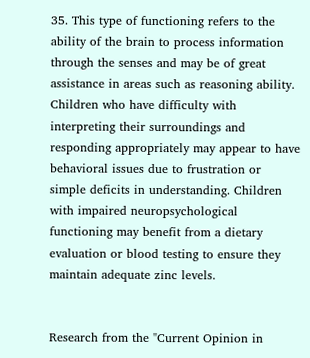35. This type of functioning refers to the ability of the brain to process information through the senses and may be of great assistance in areas such as reasoning ability. Children who have difficulty with interpreting their surroundings and responding appropriately may appear to have behavioral issues due to frustration or simple deficits in understanding. Children with impaired neuropsychological functioning may benefit from a dietary evaluation or blood testing to ensure they maintain adequate zinc levels.


Research from the "Current Opinion in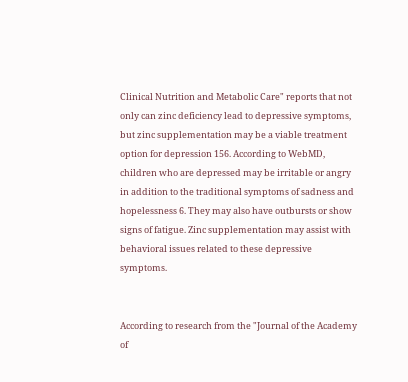Clinical Nutrition and Metabolic Care" reports that not only can zinc deficiency lead to depressive symptoms, but zinc supplementation may be a viable treatment option for depression 156. According to WebMD, children who are depressed may be irritable or angry in addition to the traditional symptoms of sadness and hopelessness 6. They may also have outbursts or show signs of fatigue. Zinc supplementation may assist with behavioral issues related to these depressive symptoms.


According to research from the "Journal of the Academy of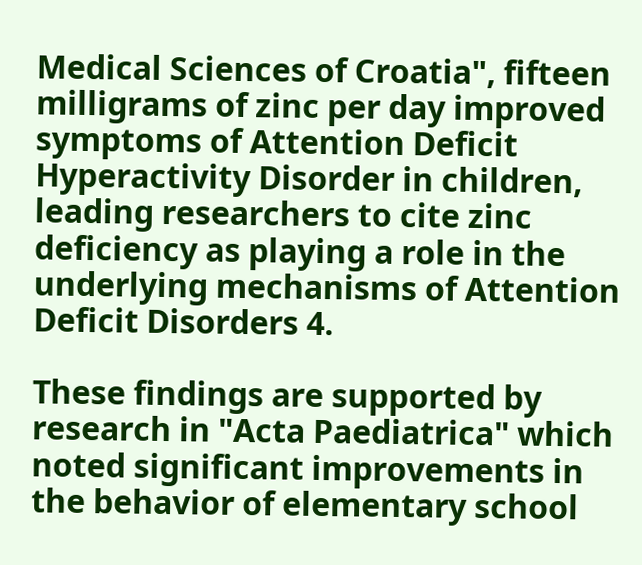Medical Sciences of Croatia", fifteen milligrams of zinc per day improved symptoms of Attention Deficit Hyperactivity Disorder in children, leading researchers to cite zinc deficiency as playing a role in the underlying mechanisms of Attention Deficit Disorders 4.

These findings are supported by research in "Acta Paediatrica" which noted significant improvements in the behavior of elementary school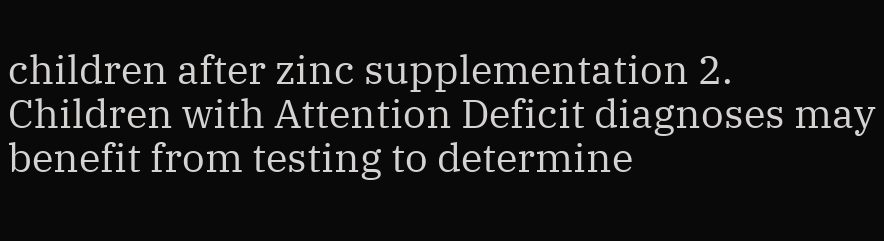children after zinc supplementation 2. Children with Attention Deficit diagnoses may benefit from testing to determine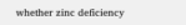whether zinc deficiency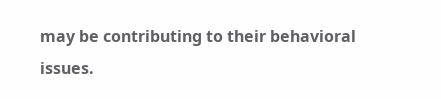may be contributing to their behavioral issues.